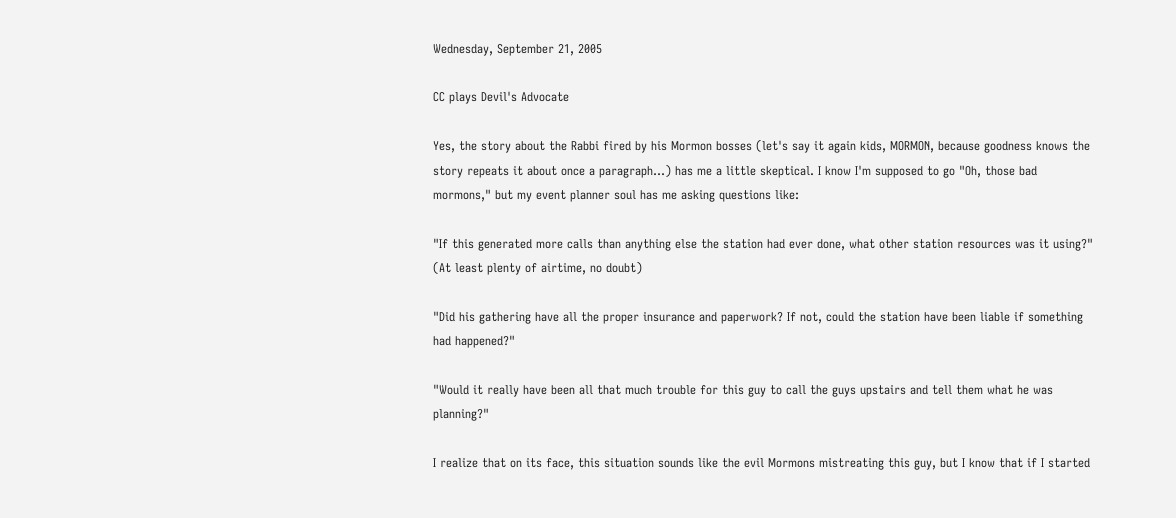Wednesday, September 21, 2005

CC plays Devil's Advocate

Yes, the story about the Rabbi fired by his Mormon bosses (let's say it again kids, MORMON, because goodness knows the story repeats it about once a paragraph...) has me a little skeptical. I know I'm supposed to go "Oh, those bad mormons," but my event planner soul has me asking questions like:

"If this generated more calls than anything else the station had ever done, what other station resources was it using?" (At least plenty of airtime, no doubt)

"Did his gathering have all the proper insurance and paperwork? If not, could the station have been liable if something had happened?"

"Would it really have been all that much trouble for this guy to call the guys upstairs and tell them what he was planning?"

I realize that on its face, this situation sounds like the evil Mormons mistreating this guy, but I know that if I started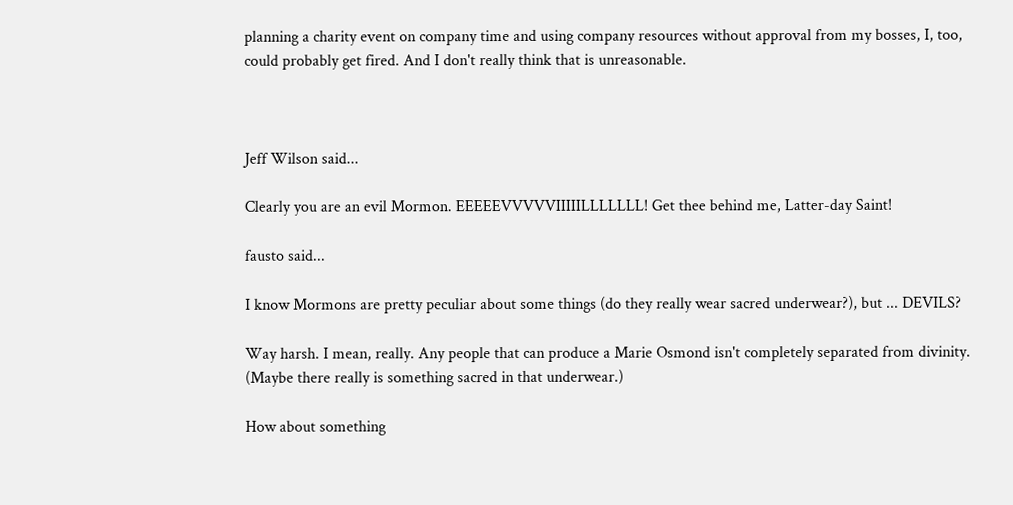planning a charity event on company time and using company resources without approval from my bosses, I, too, could probably get fired. And I don't really think that is unreasonable.



Jeff Wilson said...

Clearly you are an evil Mormon. EEEEEVVVVVIIIIILLLLLLL! Get thee behind me, Latter-day Saint!

fausto said...

I know Mormons are pretty peculiar about some things (do they really wear sacred underwear?), but ... DEVILS?

Way harsh. I mean, really. Any people that can produce a Marie Osmond isn't completely separated from divinity. (Maybe there really is something sacred in that underwear.)

How about something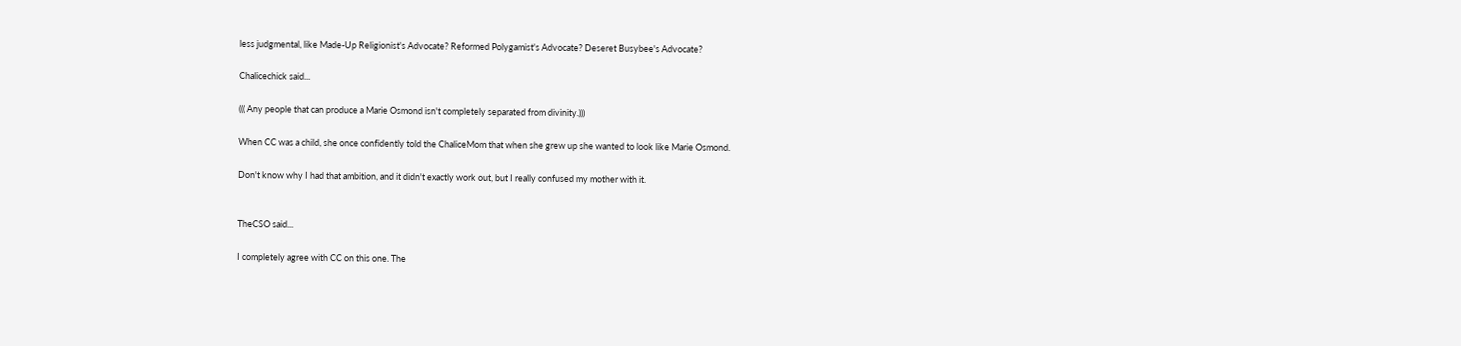less judgmental, like Made-Up Religionist's Advocate? Reformed Polygamist's Advocate? Deseret Busybee's Advocate?

Chalicechick said...

((( Any people that can produce a Marie Osmond isn't completely separated from divinity.)))

When CC was a child, she once confidently told the ChaliceMom that when she grew up she wanted to look like Marie Osmond.

Don't know why I had that ambition, and it didn't exactly work out, but I really confused my mother with it.


TheCSO said...

I completely agree with CC on this one. The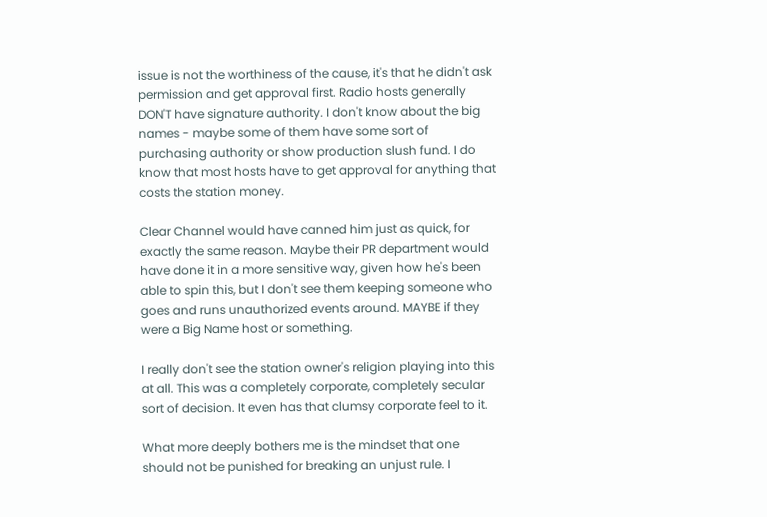issue is not the worthiness of the cause, it's that he didn't ask permission and get approval first. Radio hosts generally DON'T have signature authority. I don't know about the big names - maybe some of them have some sort of purchasing authority or show production slush fund. I do know that most hosts have to get approval for anything that costs the station money.

Clear Channel would have canned him just as quick, for exactly the same reason. Maybe their PR department would have done it in a more sensitive way, given how he's been able to spin this, but I don't see them keeping someone who goes and runs unauthorized events around. MAYBE if they were a Big Name host or something.

I really don't see the station owner's religion playing into this at all. This was a completely corporate, completely secular sort of decision. It even has that clumsy corporate feel to it.

What more deeply bothers me is the mindset that one should not be punished for breaking an unjust rule. I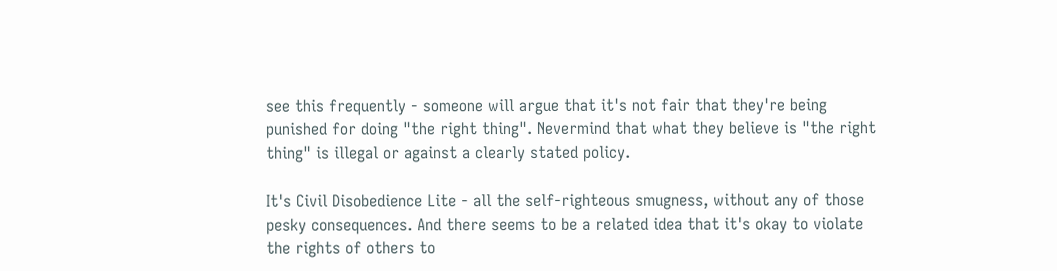see this frequently - someone will argue that it's not fair that they're being punished for doing "the right thing". Nevermind that what they believe is "the right thing" is illegal or against a clearly stated policy.

It's Civil Disobedience Lite - all the self-righteous smugness, without any of those pesky consequences. And there seems to be a related idea that it's okay to violate the rights of others to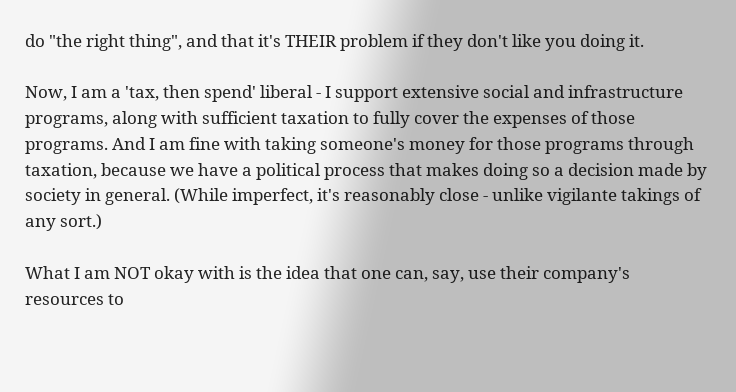do "the right thing", and that it's THEIR problem if they don't like you doing it.

Now, I am a 'tax, then spend' liberal - I support extensive social and infrastructure programs, along with sufficient taxation to fully cover the expenses of those programs. And I am fine with taking someone's money for those programs through taxation, because we have a political process that makes doing so a decision made by society in general. (While imperfect, it's reasonably close - unlike vigilante takings of any sort.)

What I am NOT okay with is the idea that one can, say, use their company's resources to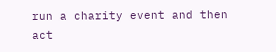run a charity event and then act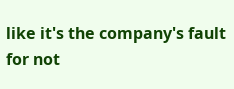like it's the company's fault for not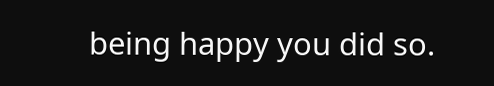being happy you did so.